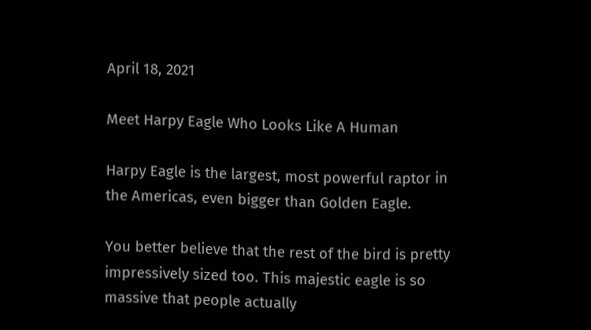April 18, 2021

Meet Harpy Eagle Who Looks Like A Human

Harpy Eagle is the largest, most powerful raptor in the Americas, even bigger than Golden Eagle.

You better believe that the rest of the bird is pretty impressively sized too. This majestic eagle is so massive that people actually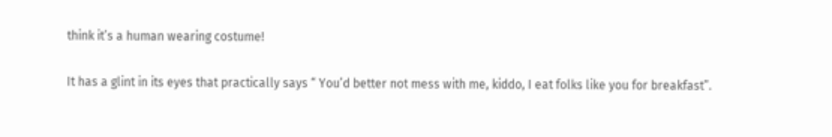think it’s a human wearing costume!

It has a glint in its eyes that practically says “ You’d better not mess with me, kiddo, I eat folks like you for breakfast”.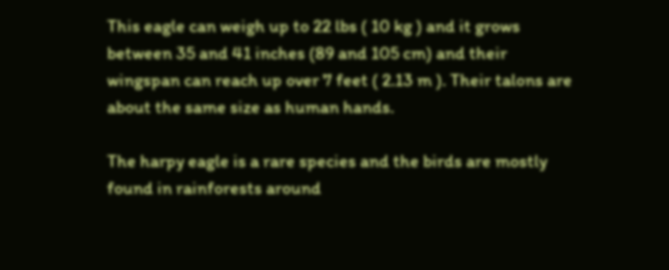This eagle can weigh up to 22 lbs ( 10 kg ) and it grows between 35 and 41 inches (89 and 105 cm) and their wingspan can reach up over 7 feet ( 2.13 m ). Their talons are about the same size as human hands.

The harpy eagle is a rare species and the birds are mostly found in rainforests around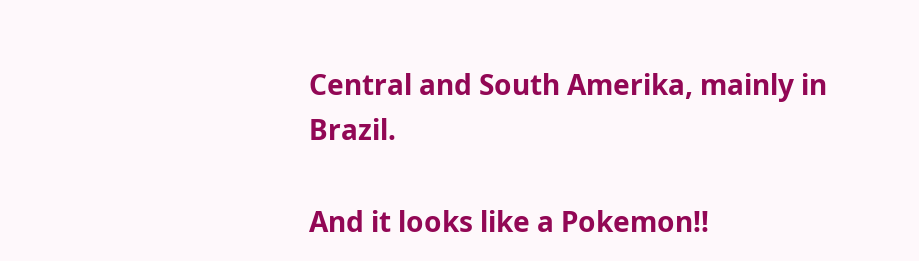Central and South Amerika, mainly in Brazil.

And it looks like a Pokemon!!